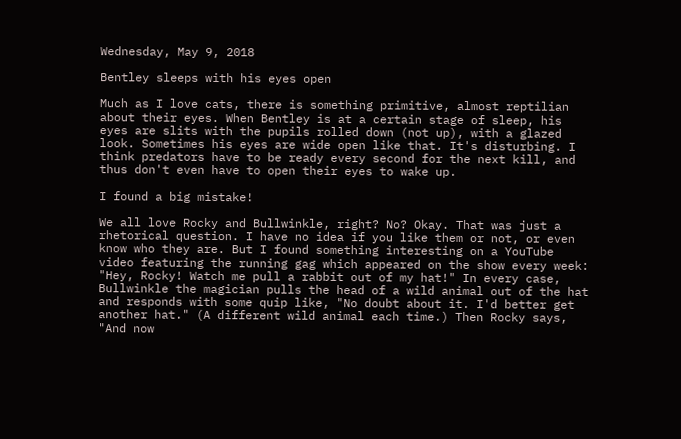Wednesday, May 9, 2018

Bentley sleeps with his eyes open

Much as I love cats, there is something primitive, almost reptilian about their eyes. When Bentley is at a certain stage of sleep, his eyes are slits with the pupils rolled down (not up), with a glazed look. Sometimes his eyes are wide open like that. It's disturbing. I think predators have to be ready every second for the next kill, and thus don't even have to open their eyes to wake up.

I found a big mistake!

We all love Rocky and Bullwinkle, right? No? Okay. That was just a rhetorical question. I have no idea if you like them or not, or even know who they are. But I found something interesting on a YouTube video featuring the running gag which appeared on the show every week: "Hey, Rocky! Watch me pull a rabbit out of my hat!" In every case, Bullwinkle the magician pulls the head of a wild animal out of the hat and responds with some quip like, "No doubt about it. I'd better get another hat." (A different wild animal each time.) Then Rocky says, "And now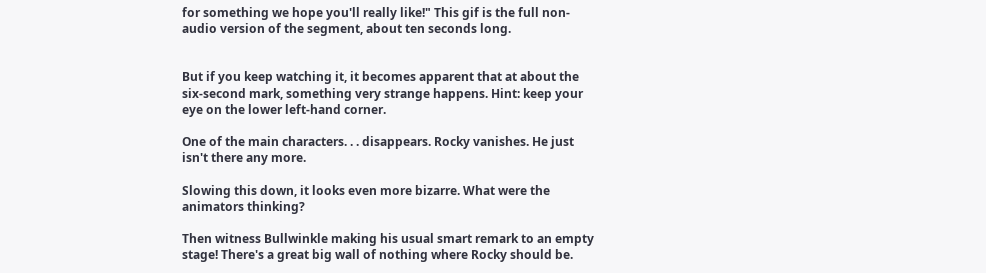for something we hope you'll really like!" This gif is the full non-audio version of the segment, about ten seconds long.


But if you keep watching it, it becomes apparent that at about the six-second mark, something very strange happens. Hint: keep your eye on the lower left-hand corner.

One of the main characters. . . disappears. Rocky vanishes. He just isn't there any more.

Slowing this down, it looks even more bizarre. What were the animators thinking?

Then witness Bullwinkle making his usual smart remark to an empty stage! There's a great big wall of nothing where Rocky should be.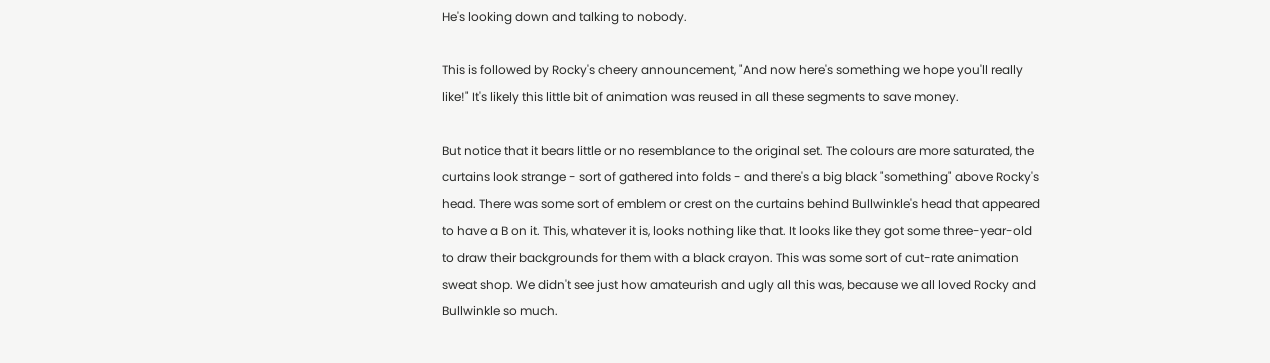He's looking down and talking to nobody.

This is followed by Rocky's cheery announcement, "And now here's something we hope you'll really like!" It's likely this little bit of animation was reused in all these segments to save money.

But notice that it bears little or no resemblance to the original set. The colours are more saturated, the curtains look strange - sort of gathered into folds - and there's a big black "something" above Rocky's head. There was some sort of emblem or crest on the curtains behind Bullwinkle's head that appeared to have a B on it. This, whatever it is, looks nothing like that. It looks like they got some three-year-old to draw their backgrounds for them with a black crayon. This was some sort of cut-rate animation sweat shop. We didn't see just how amateurish and ugly all this was, because we all loved Rocky and Bullwinkle so much.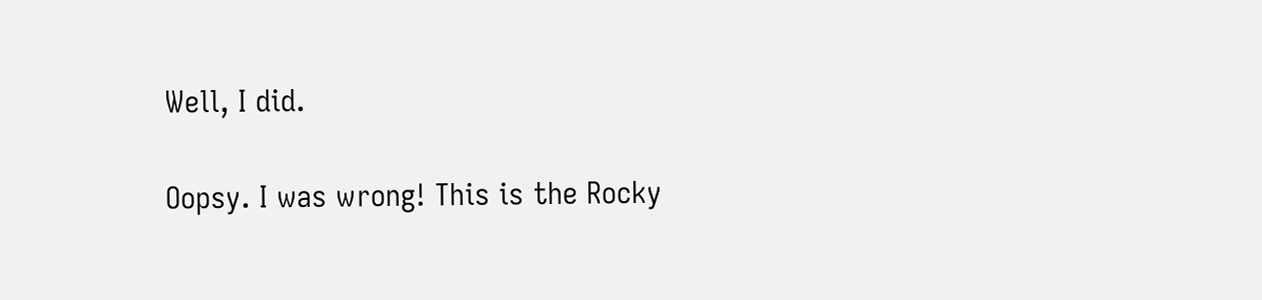Well, I did.

Oopsy. I was wrong! This is the Rocky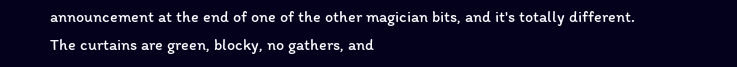announcement at the end of one of the other magician bits, and it's totally different. The curtains are green, blocky, no gathers, and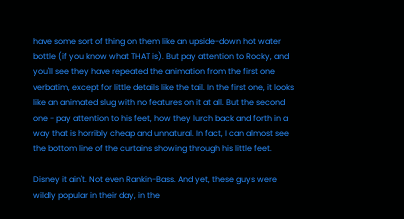have some sort of thing on them like an upside-down hot water bottle (if you know what THAT is). But pay attention to Rocky, and you'll see they have repeated the animation from the first one verbatim, except for little details like the tail. In the first one, it looks like an animated slug with no features on it at all. But the second one - pay attention to his feet, how they lurch back and forth in a way that is horribly cheap and unnatural. In fact, I can almost see the bottom line of the curtains showing through his little feet.

Disney it ain't. Not even Rankin-Bass. And yet, these guys were wildly popular in their day, in the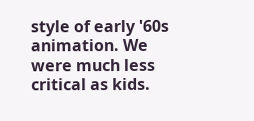style of early '60s animation. We were much less critical as kids.